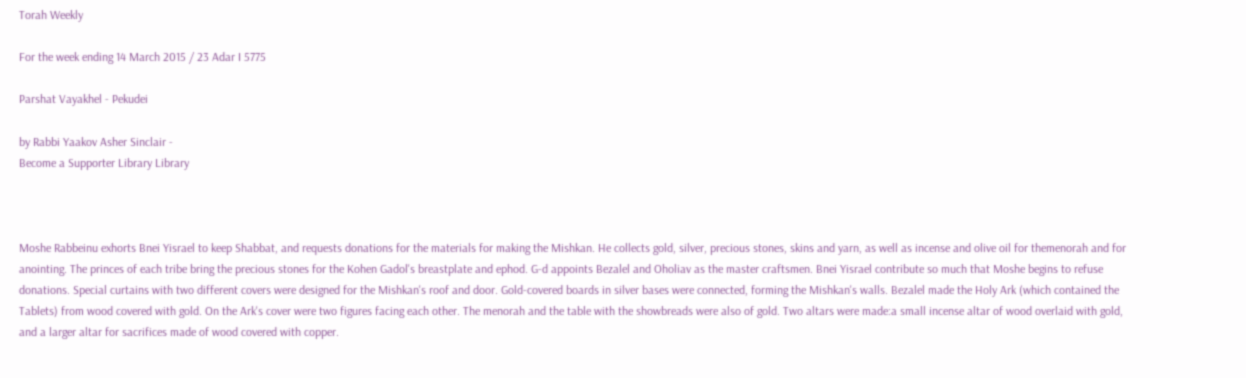Torah Weekly

For the week ending 14 March 2015 / 23 Adar I 5775

Parshat Vayakhel - Pekudei

by Rabbi Yaakov Asher Sinclair -
Become a Supporter Library Library



Moshe Rabbeinu exhorts Bnei Yisrael to keep Shabbat, and requests donations for the materials for making the Mishkan. He collects gold, silver, precious stones, skins and yarn, as well as incense and olive oil for themenorah and for anointing. The princes of each tribe bring the precious stones for the Kohen Gadol's breastplate and ephod. G-d appoints Bezalel and Oholiav as the master craftsmen. Bnei Yisrael contribute so much that Moshe begins to refuse donations. Special curtains with two different covers were designed for the Mishkan's roof and door. Gold-covered boards in silver bases were connected, forming the Mishkan's walls. Bezalel made the Holy Ark (which contained the Tablets) from wood covered with gold. On the Ark's cover were two figures facing each other. The menorah and the table with the showbreads were also of gold. Two altars were made:a small incense altar of wood overlaid with gold, and a larger altar for sacrifices made of wood covered with copper.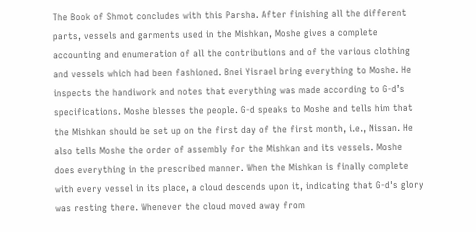The Book of Shmot concludes with this Parsha. After finishing all the different parts, vessels and garments used in the Mishkan, Moshe gives a complete accounting and enumeration of all the contributions and of the various clothing and vessels which had been fashioned. Bnei Yisrael bring everything to Moshe. He inspects the handiwork and notes that everything was made according to G-d’s specifications. Moshe blesses the people. G-d speaks to Moshe and tells him that the Mishkan should be set up on the first day of the first month, i.e., Nissan. He also tells Moshe the order of assembly for the Mishkan and its vessels. Moshe does everything in the prescribed manner. When the Mishkan is finally complete with every vessel in its place, a cloud descends upon it, indicating that G-d's glory was resting there. Whenever the cloud moved away from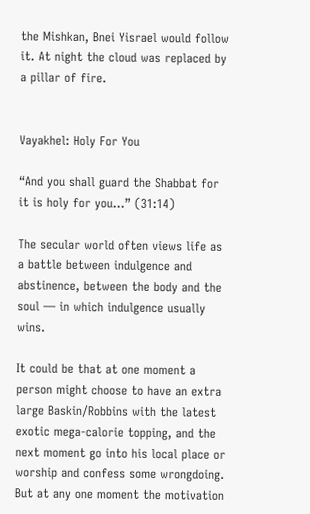the Mishkan, Bnei Yisrael would follow it. At night the cloud was replaced by a pillar of fire.


Vayakhel: Holy For You

“And you shall guard the Shabbat for it is holy for you…” (31:14)

The secular world often views life as a battle between indulgence and abstinence, between the body and the soul — in which indulgence usually wins.

It could be that at one moment a person might choose to have an extra large Baskin/Robbins with the latest exotic mega-calorie topping, and the next moment go into his local place or worship and confess some wrongdoing. But at any one moment the motivation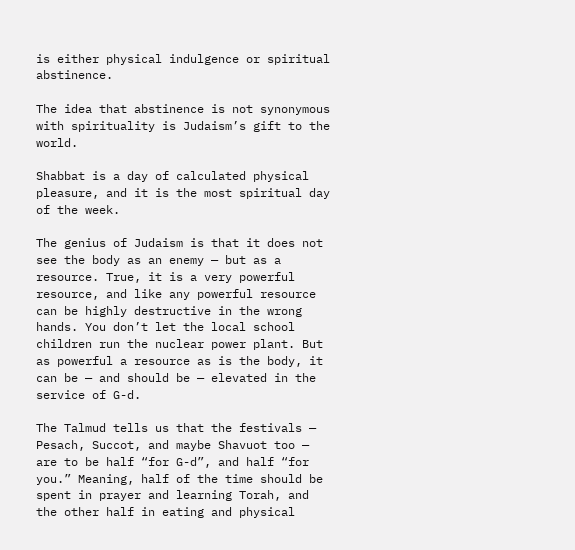is either physical indulgence or spiritual abstinence.

The idea that abstinence is not synonymous with spirituality is Judaism’s gift to the world.

Shabbat is a day of calculated physical pleasure, and it is the most spiritual day of the week.

The genius of Judaism is that it does not see the body as an enemy — but as a resource. True, it is a very powerful resource, and like any powerful resource can be highly destructive in the wrong hands. You don’t let the local school children run the nuclear power plant. But as powerful a resource as is the body, it can be — and should be — elevated in the service of G-d.

The Talmud tells us that the festivals — Pesach, Succot, and maybe Shavuot too — are to be half “for G-d”, and half “for you.” Meaning, half of the time should be spent in prayer and learning Torah, and the other half in eating and physical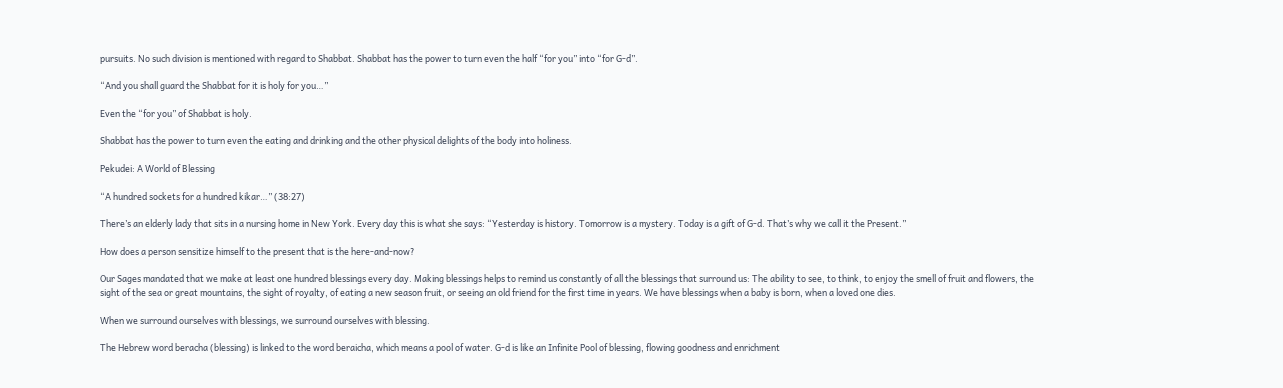pursuits. No such division is mentioned with regard to Shabbat. Shabbat has the power to turn even the half “for you” into “for G-d”.

“And you shall guard the Shabbat for it is holy for you…”

Even the “for you” of Shabbat is holy.

Shabbat has the power to turn even the eating and drinking and the other physical delights of the body into holiness.

Pekudei: A World of Blessing

“A hundred sockets for a hundred kikar…” (38:27)

There’s an elderly lady that sits in a nursing home in New York. Every day this is what she says: “Yesterday is history. Tomorrow is a mystery. Today is a gift of G-d. That’s why we call it the Present.”

How does a person sensitize himself to the present that is the here-and-now?

Our Sages mandated that we make at least one hundred blessings every day. Making blessings helps to remind us constantly of all the blessings that surround us: The ability to see, to think, to enjoy the smell of fruit and flowers, the sight of the sea or great mountains, the sight of royalty, of eating a new season fruit, or seeing an old friend for the first time in years. We have blessings when a baby is born, when a loved one dies.

When we surround ourselves with blessings, we surround ourselves with blessing.

The Hebrew word beracha (blessing) is linked to the word beraicha, which means a pool of water. G-d is like an Infinite Pool of blessing, flowing goodness and enrichment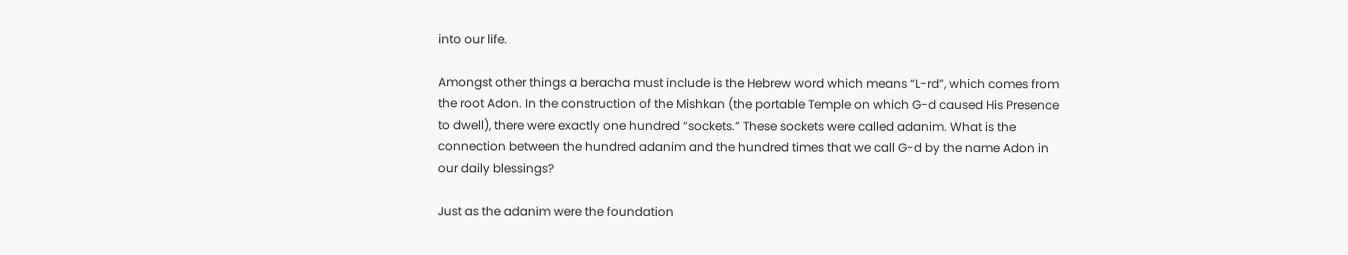into our life.

Amongst other things a beracha must include is the Hebrew word which means “L-rd”, which comes from the root Adon. In the construction of the Mishkan (the portable Temple on which G-d caused His Presence to dwell), there were exactly one hundred “sockets.” These sockets were called adanim. What is the connection between the hundred adanim and the hundred times that we call G-d by the name Adon in our daily blessings?

Just as the adanim were the foundation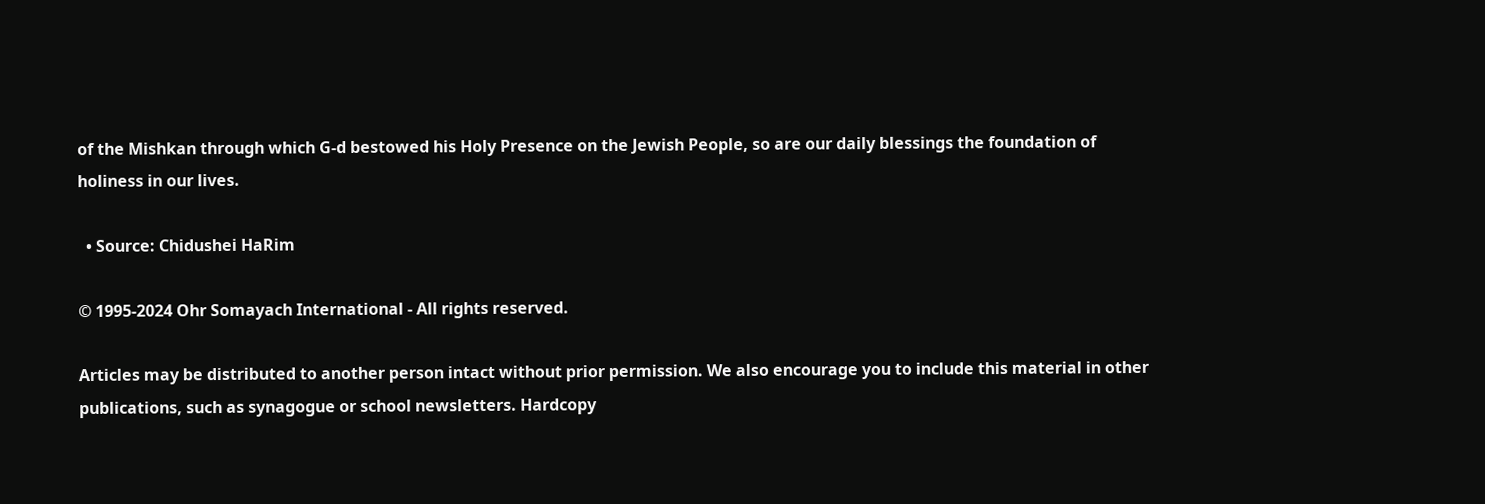of the Mishkan through which G-d bestowed his Holy Presence on the Jewish People, so are our daily blessings the foundation of holiness in our lives.

  • Source: Chidushei HaRim

© 1995-2024 Ohr Somayach International - All rights reserved.

Articles may be distributed to another person intact without prior permission. We also encourage you to include this material in other publications, such as synagogue or school newsletters. Hardcopy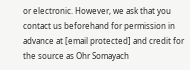or electronic. However, we ask that you contact us beforehand for permission in advance at [email protected] and credit for the source as Ohr Somayach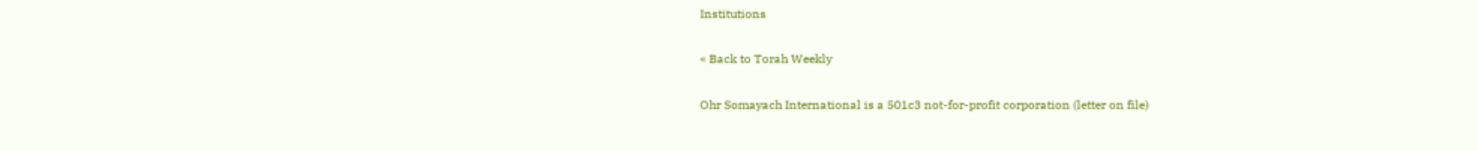Institutions

« Back to Torah Weekly

Ohr Somayach International is a 501c3 not-for-profit corporation (letter on file)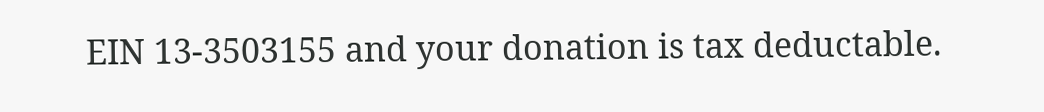EIN 13-3503155 and your donation is tax deductable.